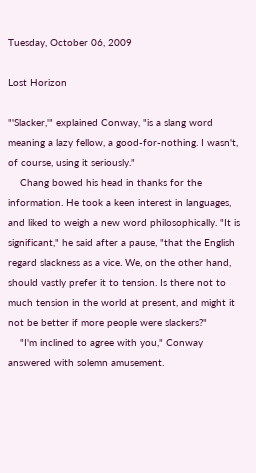Tuesday, October 06, 2009

Lost Horizon

"'Slacker,'" explained Conway, "is a slang word meaning a lazy fellow, a good-for-nothing. I wasn't, of course, using it seriously."
    Chang bowed his head in thanks for the information. He took a keen interest in languages, and liked to weigh a new word philosophically. "It is significant," he said after a pause, "that the English regard slackness as a vice. We, on the other hand, should vastly prefer it to tension. Is there not to much tension in the world at present, and might it not be better if more people were slackers?"
    "I'm inclined to agree with you," Conway answered with solemn amusement.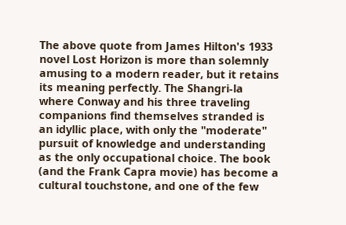The above quote from James Hilton's 1933 novel Lost Horizon is more than solemnly amusing to a modern reader, but it retains its meaning perfectly. The Shangri-la where Conway and his three traveling companions find themselves stranded is an idyllic place, with only the "moderate" pursuit of knowledge and understanding as the only occupational choice. The book (and the Frank Capra movie) has become a cultural touchstone, and one of the few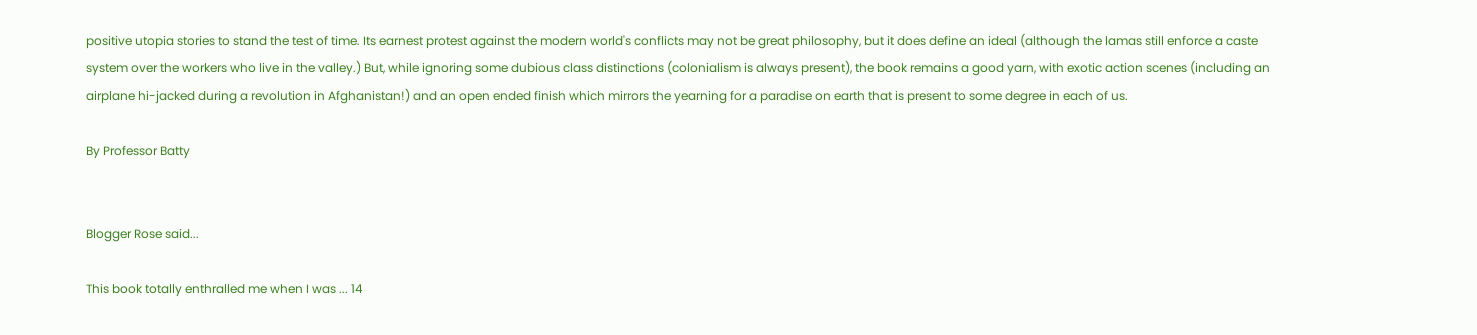positive utopia stories to stand the test of time. Its earnest protest against the modern world's conflicts may not be great philosophy, but it does define an ideal (although the lamas still enforce a caste system over the workers who live in the valley.) But, while ignoring some dubious class distinctions (colonialism is always present), the book remains a good yarn, with exotic action scenes (including an airplane hi-jacked during a revolution in Afghanistan!) and an open ended finish which mirrors the yearning for a paradise on earth that is present to some degree in each of us.

By Professor Batty


Blogger Rose said...

This book totally enthralled me when I was ... 14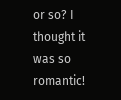or so? I thought it was so romantic!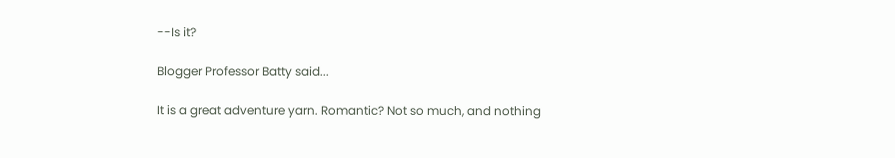--Is it?

Blogger Professor Batty said...

It is a great adventure yarn. Romantic? Not so much, and nothing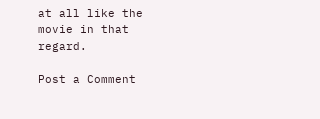at all like the movie in that regard.

Post a Comment